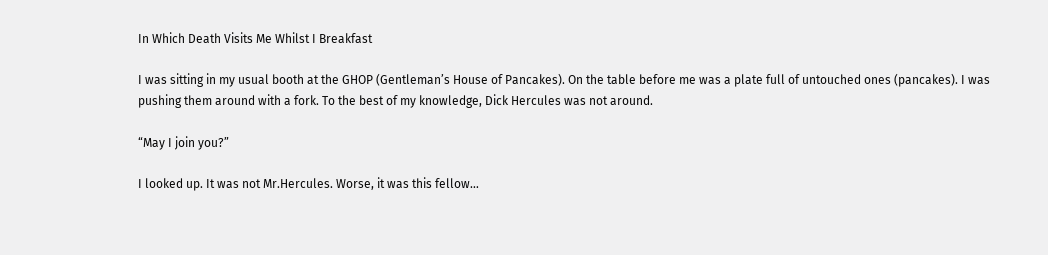In Which Death Visits Me Whilst I Breakfast

I was sitting in my usual booth at the GHOP (Gentleman’s House of Pancakes). On the table before me was a plate full of untouched ones (pancakes). I was pushing them around with a fork. To the best of my knowledge, Dick Hercules was not around.

“May I join you?”

I looked up. It was not Mr.Hercules. Worse, it was this fellow…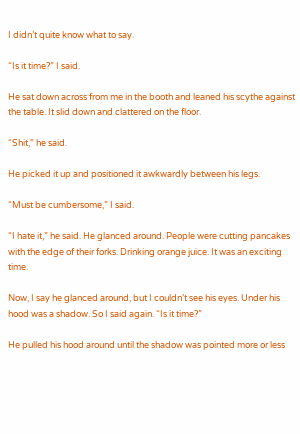I didn’t quite know what to say.

“Is it time?” I said.

He sat down across from me in the booth and leaned his scythe against the table. It slid down and clattered on the floor.

“Shit,” he said.

He picked it up and positioned it awkwardly between his legs.

“Must be cumbersome,” I said.

“I hate it,” he said. He glanced around. People were cutting pancakes with the edge of their forks. Drinking orange juice. It was an exciting time.

Now, I say he glanced around, but I couldn’t see his eyes. Under his hood was a shadow. So I said again. “Is it time?”

He pulled his hood around until the shadow was pointed more or less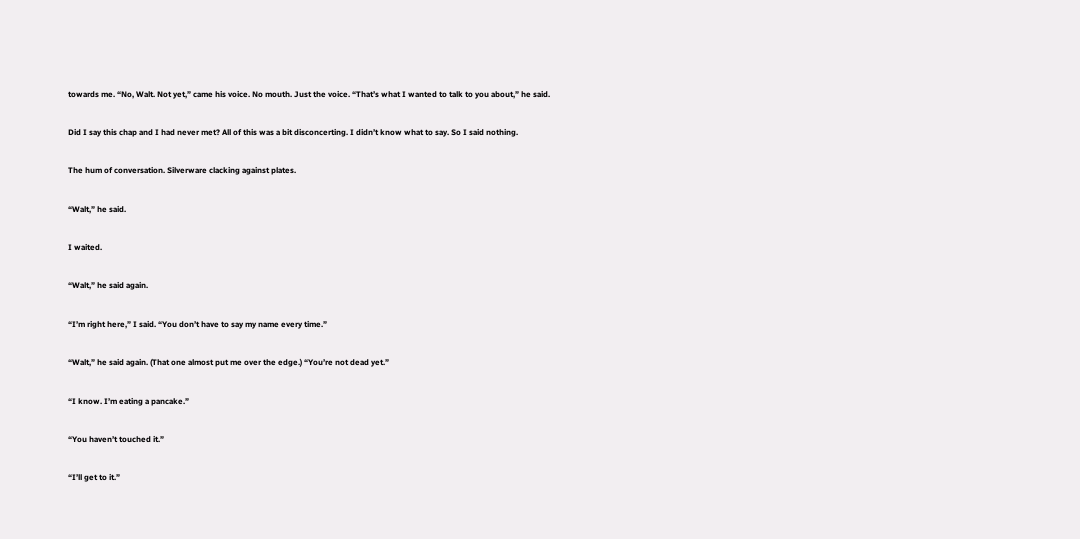towards me. “No, Walt. Not yet,” came his voice. No mouth. Just the voice. “That’s what I wanted to talk to you about,” he said.

Did I say this chap and I had never met? All of this was a bit disconcerting. I didn’t know what to say. So I said nothing.

The hum of conversation. Silverware clacking against plates.

“Walt,” he said.

I waited.

“Walt,” he said again.

“I’m right here,” I said. “You don’t have to say my name every time.”

“Walt,” he said again. (That one almost put me over the edge.) “You’re not dead yet.”

“I know. I’m eating a pancake.”

“You haven’t touched it.”

“I’ll get to it.”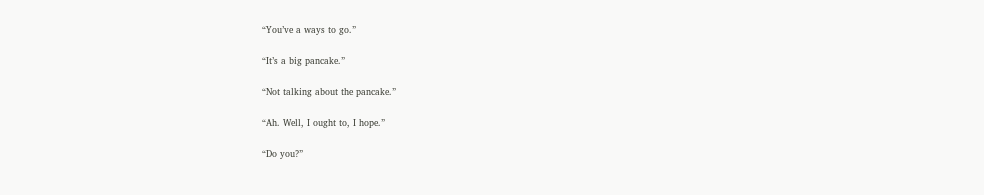“You’ve a ways to go.”

“It’s a big pancake.”

“Not talking about the pancake.”

“Ah. Well, I ought to, I hope.”

“Do you?”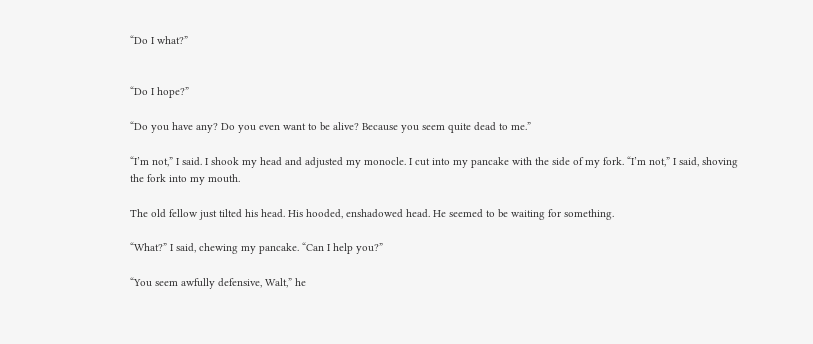“Do I what?”


“Do I hope?”

“Do you have any? Do you even want to be alive? Because you seem quite dead to me.”

“I’m not,” I said. I shook my head and adjusted my monocle. I cut into my pancake with the side of my fork. “I’m not,” I said, shoving the fork into my mouth.

The old fellow just tilted his head. His hooded, enshadowed head. He seemed to be waiting for something.

“What?” I said, chewing my pancake. “Can I help you?”

“You seem awfully defensive, Walt,” he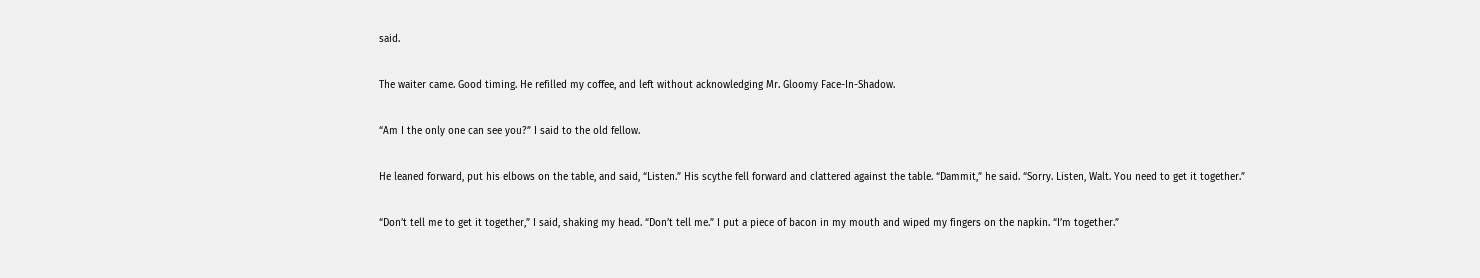said.

The waiter came. Good timing. He refilled my coffee, and left without acknowledging Mr. Gloomy Face-In-Shadow.

“Am I the only one can see you?” I said to the old fellow.

He leaned forward, put his elbows on the table, and said, “Listen.” His scythe fell forward and clattered against the table. “Dammit,” he said. “Sorry. Listen, Walt. You need to get it together.”

“Don’t tell me to get it together,” I said, shaking my head. “Don’t tell me.” I put a piece of bacon in my mouth and wiped my fingers on the napkin. “I’m together.”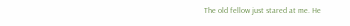The old fellow just stared at me. He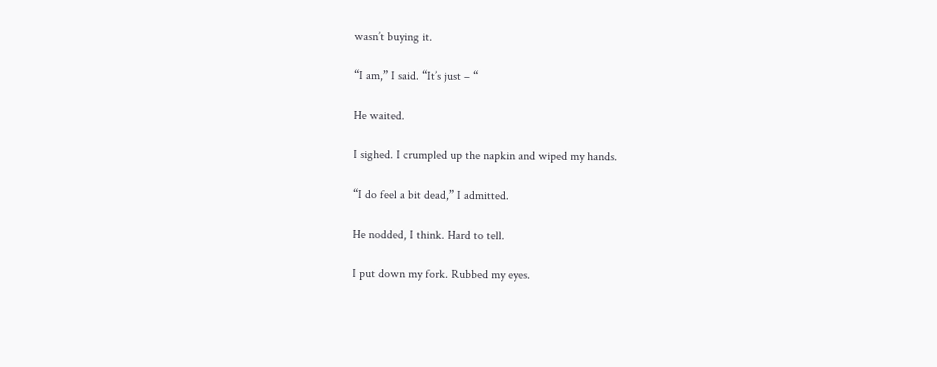wasn’t buying it.

“I am,” I said. “It’s just – “

He waited.

I sighed. I crumpled up the napkin and wiped my hands.

“I do feel a bit dead,” I admitted.

He nodded, I think. Hard to tell.

I put down my fork. Rubbed my eyes.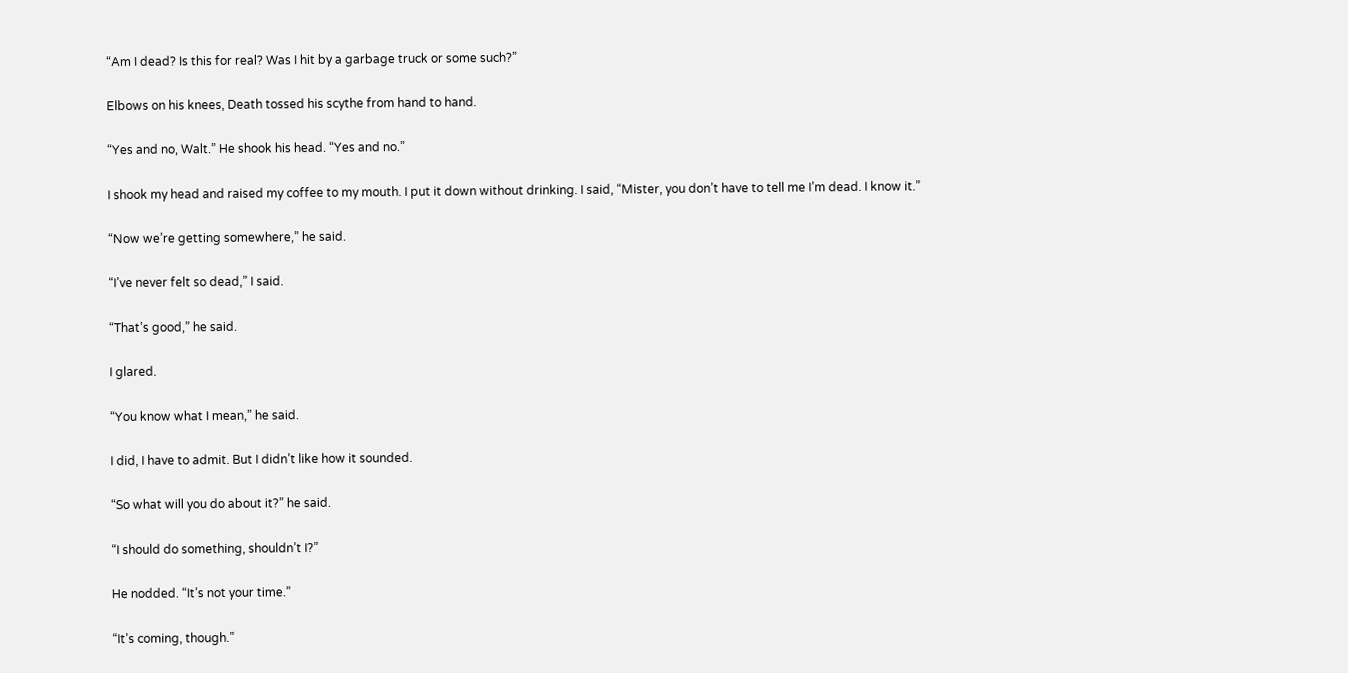“Am I dead? Is this for real? Was I hit by a garbage truck or some such?”

Elbows on his knees, Death tossed his scythe from hand to hand.

“Yes and no, Walt.” He shook his head. “Yes and no.”

I shook my head and raised my coffee to my mouth. I put it down without drinking. I said, “Mister, you don’t have to tell me I’m dead. I know it.”

“Now we’re getting somewhere,” he said.

“I’ve never felt so dead,” I said.

“That’s good,” he said.

I glared.

“You know what I mean,” he said.

I did, I have to admit. But I didn’t like how it sounded.

“So what will you do about it?” he said.

“I should do something, shouldn’t I?”

He nodded. “It’s not your time.”

“It’s coming, though.”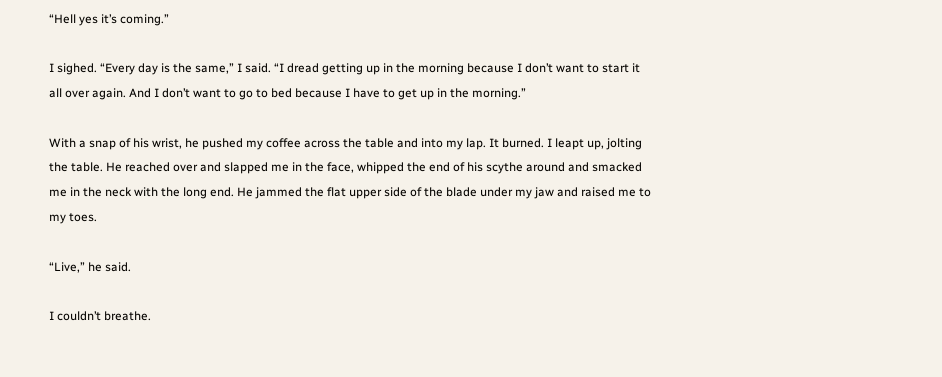“Hell yes it’s coming.”

I sighed. “Every day is the same,” I said. “I dread getting up in the morning because I don’t want to start it all over again. And I don’t want to go to bed because I have to get up in the morning.”

With a snap of his wrist, he pushed my coffee across the table and into my lap. It burned. I leapt up, jolting the table. He reached over and slapped me in the face, whipped the end of his scythe around and smacked me in the neck with the long end. He jammed the flat upper side of the blade under my jaw and raised me to my toes.

“Live,” he said.

I couldn’t breathe.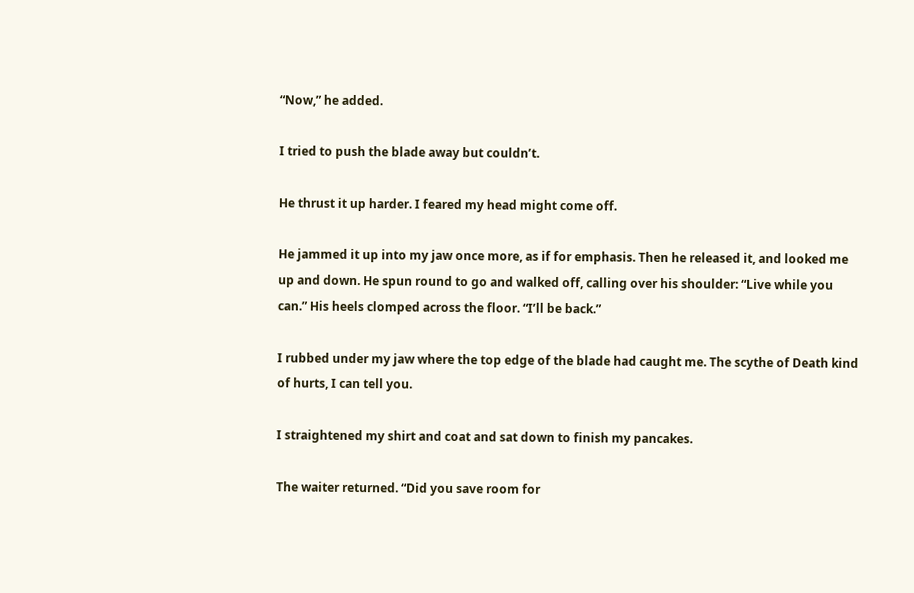“Now,” he added.

I tried to push the blade away but couldn’t.

He thrust it up harder. I feared my head might come off.

He jammed it up into my jaw once more, as if for emphasis. Then he released it, and looked me up and down. He spun round to go and walked off, calling over his shoulder: “Live while you can.” His heels clomped across the floor. “I’ll be back.”

I rubbed under my jaw where the top edge of the blade had caught me. The scythe of Death kind of hurts, I can tell you.

I straightened my shirt and coat and sat down to finish my pancakes.

The waiter returned. “Did you save room for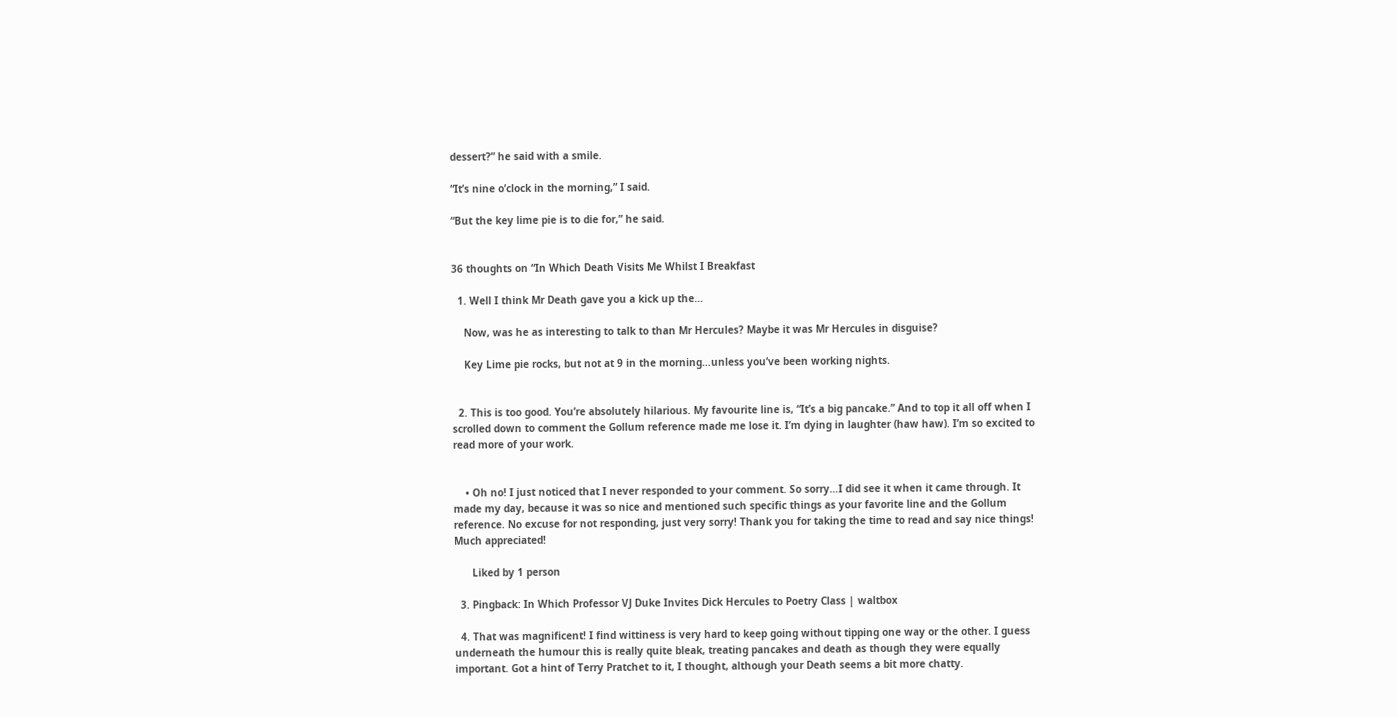dessert?” he said with a smile.

“It’s nine o’clock in the morning,” I said.

“But the key lime pie is to die for,” he said.


36 thoughts on “In Which Death Visits Me Whilst I Breakfast

  1. Well I think Mr Death gave you a kick up the…

    Now, was he as interesting to talk to than Mr Hercules? Maybe it was Mr Hercules in disguise?

    Key Lime pie rocks, but not at 9 in the morning…unless you’ve been working nights.


  2. This is too good. You’re absolutely hilarious. My favourite line is, “It’s a big pancake.” And to top it all off when I scrolled down to comment the Gollum reference made me lose it. I’m dying in laughter (haw haw). I’m so excited to read more of your work.


    • Oh no! I just noticed that I never responded to your comment. So sorry…I did see it when it came through. It made my day, because it was so nice and mentioned such specific things as your favorite line and the Gollum reference. No excuse for not responding, just very sorry! Thank you for taking the time to read and say nice things! Much appreciated!

      Liked by 1 person

  3. Pingback: In Which Professor VJ Duke Invites Dick Hercules to Poetry Class | waltbox

  4. That was magnificent! I find wittiness is very hard to keep going without tipping one way or the other. I guess underneath the humour this is really quite bleak, treating pancakes and death as though they were equally important. Got a hint of Terry Pratchet to it, I thought, although your Death seems a bit more chatty.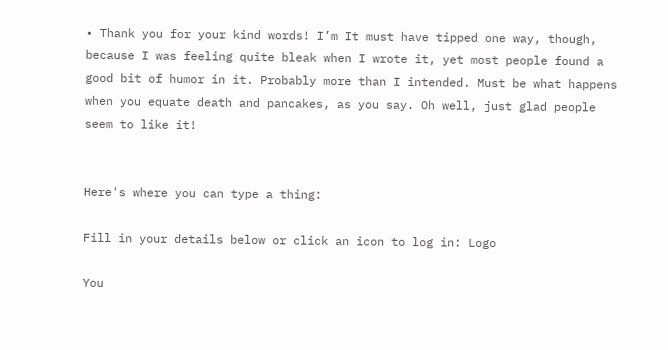• Thank you for your kind words! I’m It must have tipped one way, though, because I was feeling quite bleak when I wrote it, yet most people found a good bit of humor in it. Probably more than I intended. Must be what happens when you equate death and pancakes, as you say. Oh well, just glad people seem to like it!


Here's where you can type a thing:

Fill in your details below or click an icon to log in: Logo

You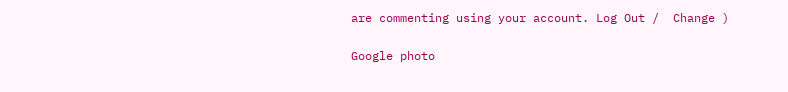are commenting using your account. Log Out /  Change )

Google photo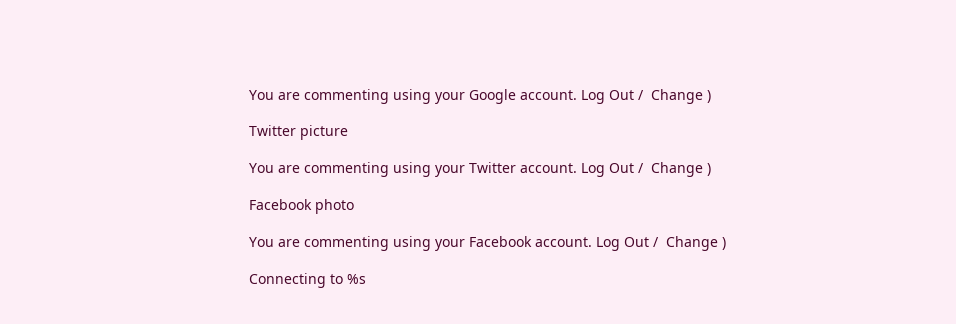You are commenting using your Google account. Log Out /  Change )

Twitter picture

You are commenting using your Twitter account. Log Out /  Change )

Facebook photo

You are commenting using your Facebook account. Log Out /  Change )

Connecting to %s